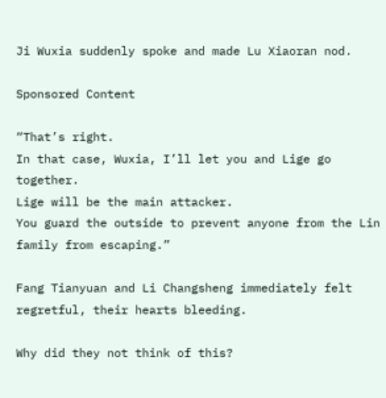Ji Wuxia suddenly spoke and made Lu Xiaoran nod.

Sponsored Content

“That’s right.
In that case, Wuxia, I’ll let you and Lige go together.
Lige will be the main attacker.
You guard the outside to prevent anyone from the Lin family from escaping.”

Fang Tianyuan and Li Changsheng immediately felt regretful, their hearts bleeding.

Why did they not think of this?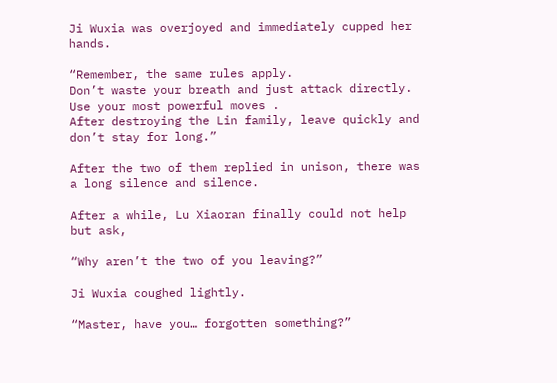Ji Wuxia was overjoyed and immediately cupped her hands.

“Remember, the same rules apply.
Don’t waste your breath and just attack directly.
Use your most powerful moves .
After destroying the Lin family, leave quickly and don’t stay for long.”

After the two of them replied in unison, there was a long silence and silence.

After a while, Lu Xiaoran finally could not help but ask,

“Why aren’t the two of you leaving?”

Ji Wuxia coughed lightly.

“Master, have you… forgotten something?”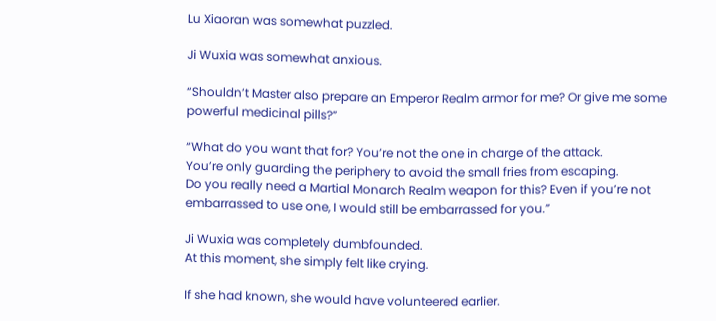Lu Xiaoran was somewhat puzzled.

Ji Wuxia was somewhat anxious.

“Shouldn’t Master also prepare an Emperor Realm armor for me? Or give me some powerful medicinal pills?”

“What do you want that for? You’re not the one in charge of the attack.
You’re only guarding the periphery to avoid the small fries from escaping.
Do you really need a Martial Monarch Realm weapon for this? Even if you’re not embarrassed to use one, I would still be embarrassed for you.”

Ji Wuxia was completely dumbfounded.
At this moment, she simply felt like crying.

If she had known, she would have volunteered earlier.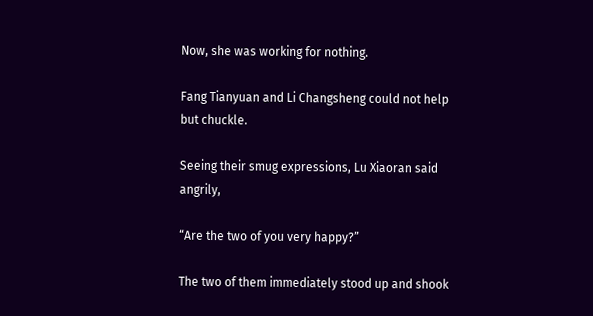Now, she was working for nothing.

Fang Tianyuan and Li Changsheng could not help but chuckle.

Seeing their smug expressions, Lu Xiaoran said angrily,

“Are the two of you very happy?”

The two of them immediately stood up and shook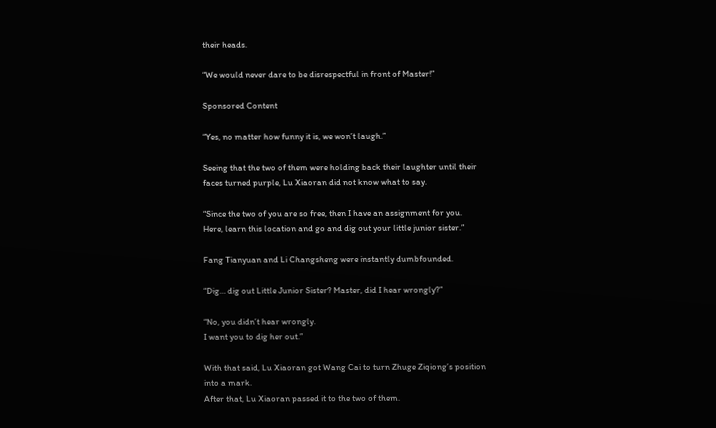their heads.

“We would never dare to be disrespectful in front of Master!”

Sponsored Content

“Yes, no matter how funny it is, we won’t laugh.”

Seeing that the two of them were holding back their laughter until their faces turned purple, Lu Xiaoran did not know what to say.

“Since the two of you are so free, then I have an assignment for you.
Here, learn this location and go and dig out your little junior sister.”

Fang Tianyuan and Li Changsheng were instantly dumbfounded.

“Dig… dig out Little Junior Sister? Master, did I hear wrongly?”

“No, you didn’t hear wrongly.
I want you to dig her out.”

With that said, Lu Xiaoran got Wang Cai to turn Zhuge Ziqiong’s position into a mark.
After that, Lu Xiaoran passed it to the two of them.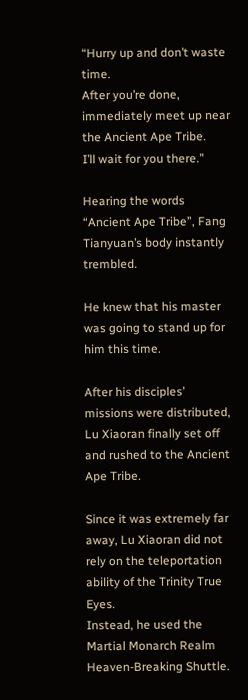“Hurry up and don’t waste time.
After you’re done, immediately meet up near the Ancient Ape Tribe.
I’ll wait for you there.”

Hearing the words “Ancient Ape Tribe”, Fang Tianyuan’s body instantly trembled.

He knew that his master was going to stand up for him this time.

After his disciples’ missions were distributed, Lu Xiaoran finally set off and rushed to the Ancient Ape Tribe.

Since it was extremely far away, Lu Xiaoran did not rely on the teleportation ability of the Trinity True Eyes.
Instead, he used the Martial Monarch Realm Heaven-Breaking Shuttle.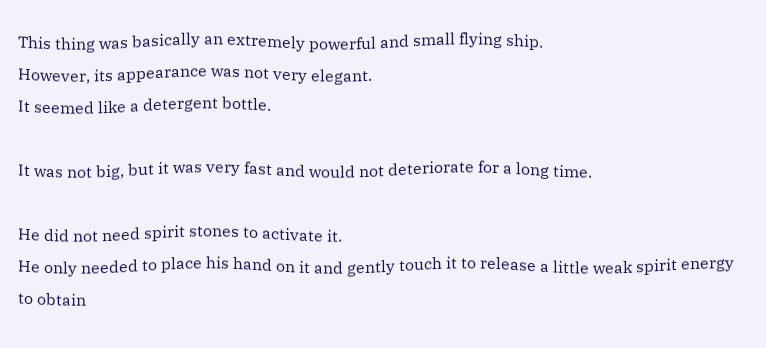This thing was basically an extremely powerful and small flying ship.
However, its appearance was not very elegant.
It seemed like a detergent bottle.

It was not big, but it was very fast and would not deteriorate for a long time.

He did not need spirit stones to activate it.
He only needed to place his hand on it and gently touch it to release a little weak spirit energy to obtain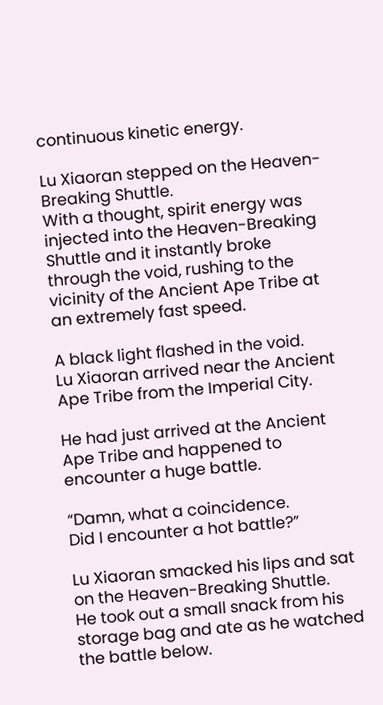continuous kinetic energy.

Lu Xiaoran stepped on the Heaven-Breaking Shuttle.
With a thought, spirit energy was injected into the Heaven-Breaking Shuttle and it instantly broke through the void, rushing to the vicinity of the Ancient Ape Tribe at an extremely fast speed.

A black light flashed in the void.
Lu Xiaoran arrived near the Ancient Ape Tribe from the Imperial City.

He had just arrived at the Ancient Ape Tribe and happened to encounter a huge battle.

“Damn, what a coincidence.
Did I encounter a hot battle?”

Lu Xiaoran smacked his lips and sat on the Heaven-Breaking Shuttle.
He took out a small snack from his storage bag and ate as he watched the battle below.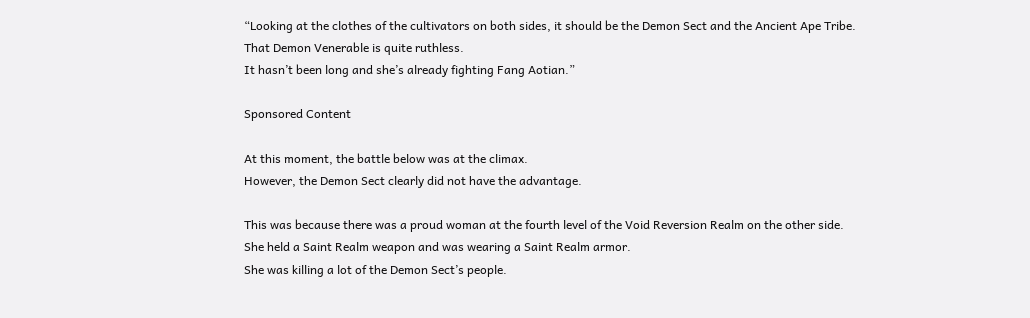“Looking at the clothes of the cultivators on both sides, it should be the Demon Sect and the Ancient Ape Tribe.
That Demon Venerable is quite ruthless.
It hasn’t been long and she’s already fighting Fang Aotian.”

Sponsored Content

At this moment, the battle below was at the climax.
However, the Demon Sect clearly did not have the advantage.

This was because there was a proud woman at the fourth level of the Void Reversion Realm on the other side.
She held a Saint Realm weapon and was wearing a Saint Realm armor.
She was killing a lot of the Demon Sect’s people.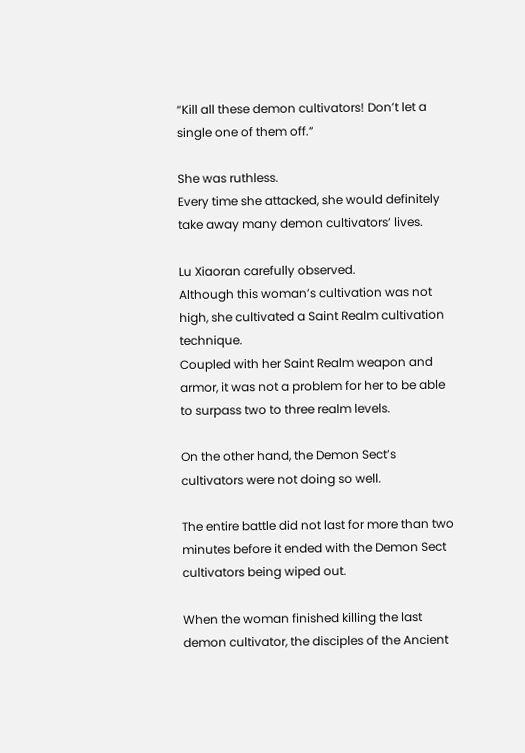“Kill all these demon cultivators! Don’t let a single one of them off.”

She was ruthless.
Every time she attacked, she would definitely take away many demon cultivators’ lives.

Lu Xiaoran carefully observed.
Although this woman’s cultivation was not high, she cultivated a Saint Realm cultivation technique.
Coupled with her Saint Realm weapon and armor, it was not a problem for her to be able to surpass two to three realm levels.

On the other hand, the Demon Sect’s cultivators were not doing so well.

The entire battle did not last for more than two minutes before it ended with the Demon Sect cultivators being wiped out.

When the woman finished killing the last demon cultivator, the disciples of the Ancient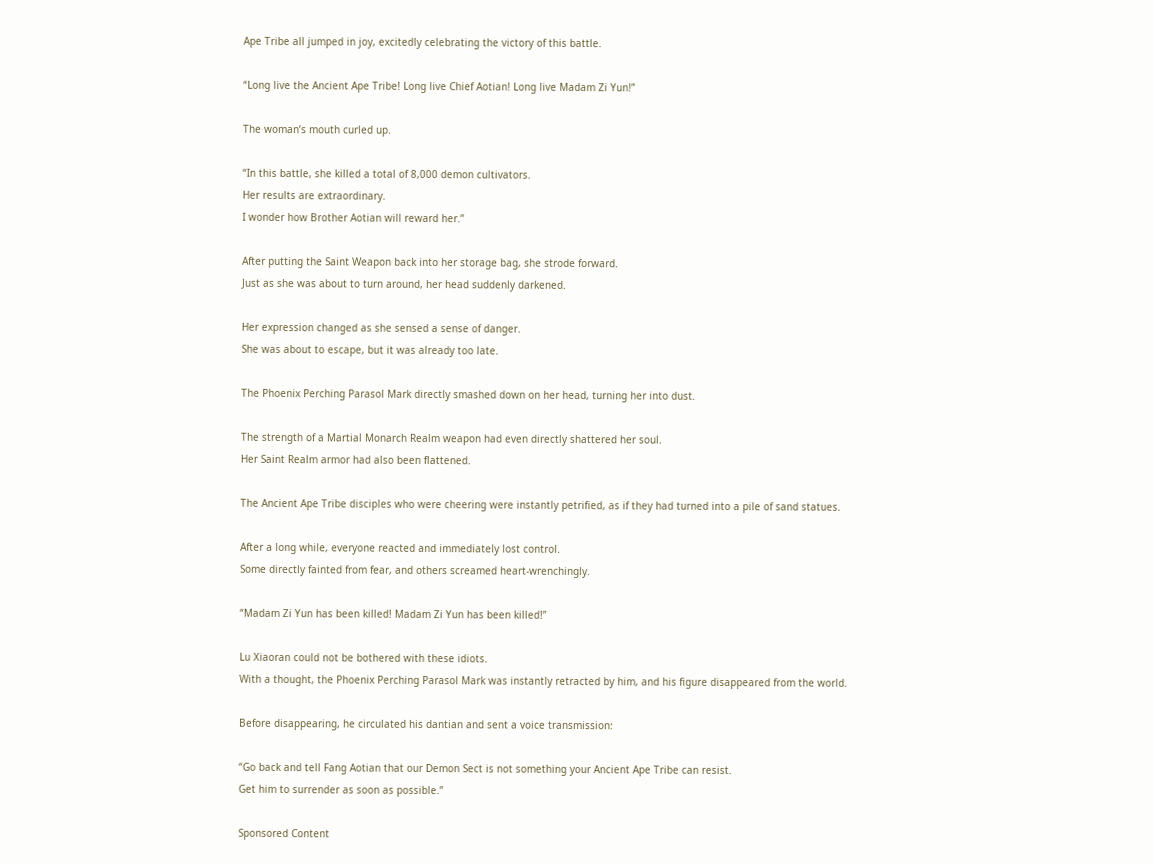Ape Tribe all jumped in joy, excitedly celebrating the victory of this battle.

“Long live the Ancient Ape Tribe! Long live Chief Aotian! Long live Madam Zi Yun!”

The woman’s mouth curled up.

“In this battle, she killed a total of 8,000 demon cultivators.
Her results are extraordinary.
I wonder how Brother Aotian will reward her.”

After putting the Saint Weapon back into her storage bag, she strode forward.
Just as she was about to turn around, her head suddenly darkened.

Her expression changed as she sensed a sense of danger.
She was about to escape, but it was already too late.

The Phoenix Perching Parasol Mark directly smashed down on her head, turning her into dust.

The strength of a Martial Monarch Realm weapon had even directly shattered her soul.
Her Saint Realm armor had also been flattened.

The Ancient Ape Tribe disciples who were cheering were instantly petrified, as if they had turned into a pile of sand statues.

After a long while, everyone reacted and immediately lost control.
Some directly fainted from fear, and others screamed heart-wrenchingly.

“Madam Zi Yun has been killed! Madam Zi Yun has been killed!”

Lu Xiaoran could not be bothered with these idiots.
With a thought, the Phoenix Perching Parasol Mark was instantly retracted by him, and his figure disappeared from the world.

Before disappearing, he circulated his dantian and sent a voice transmission:

“Go back and tell Fang Aotian that our Demon Sect is not something your Ancient Ape Tribe can resist.
Get him to surrender as soon as possible.”

Sponsored Content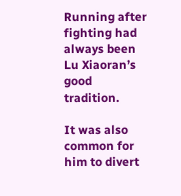Running after fighting had always been Lu Xiaoran’s good tradition.

It was also common for him to divert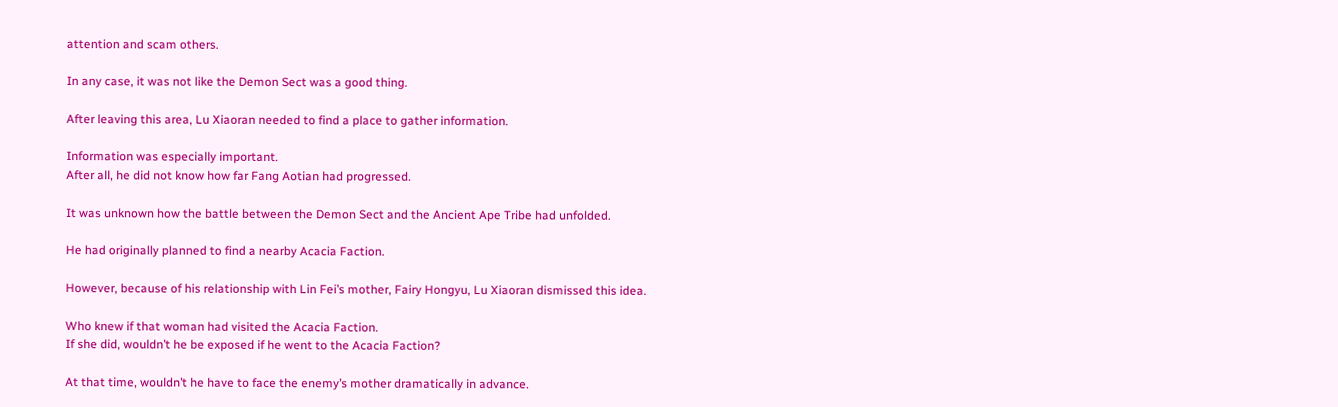attention and scam others.

In any case, it was not like the Demon Sect was a good thing.

After leaving this area, Lu Xiaoran needed to find a place to gather information.

Information was especially important.
After all, he did not know how far Fang Aotian had progressed.

It was unknown how the battle between the Demon Sect and the Ancient Ape Tribe had unfolded.

He had originally planned to find a nearby Acacia Faction.

However, because of his relationship with Lin Fei’s mother, Fairy Hongyu, Lu Xiaoran dismissed this idea.

Who knew if that woman had visited the Acacia Faction.
If she did, wouldn’t he be exposed if he went to the Acacia Faction?

At that time, wouldn’t he have to face the enemy’s mother dramatically in advance.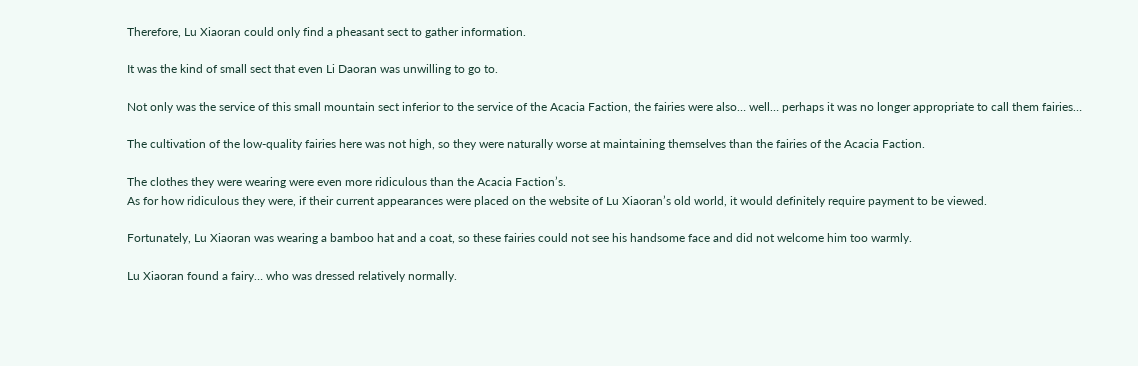Therefore, Lu Xiaoran could only find a pheasant sect to gather information.

It was the kind of small sect that even Li Daoran was unwilling to go to.

Not only was the service of this small mountain sect inferior to the service of the Acacia Faction, the fairies were also… well… perhaps it was no longer appropriate to call them fairies…

The cultivation of the low-quality fairies here was not high, so they were naturally worse at maintaining themselves than the fairies of the Acacia Faction.

The clothes they were wearing were even more ridiculous than the Acacia Faction’s.
As for how ridiculous they were, if their current appearances were placed on the website of Lu Xiaoran’s old world, it would definitely require payment to be viewed.

Fortunately, Lu Xiaoran was wearing a bamboo hat and a coat, so these fairies could not see his handsome face and did not welcome him too warmly.

Lu Xiaoran found a fairy… who was dressed relatively normally.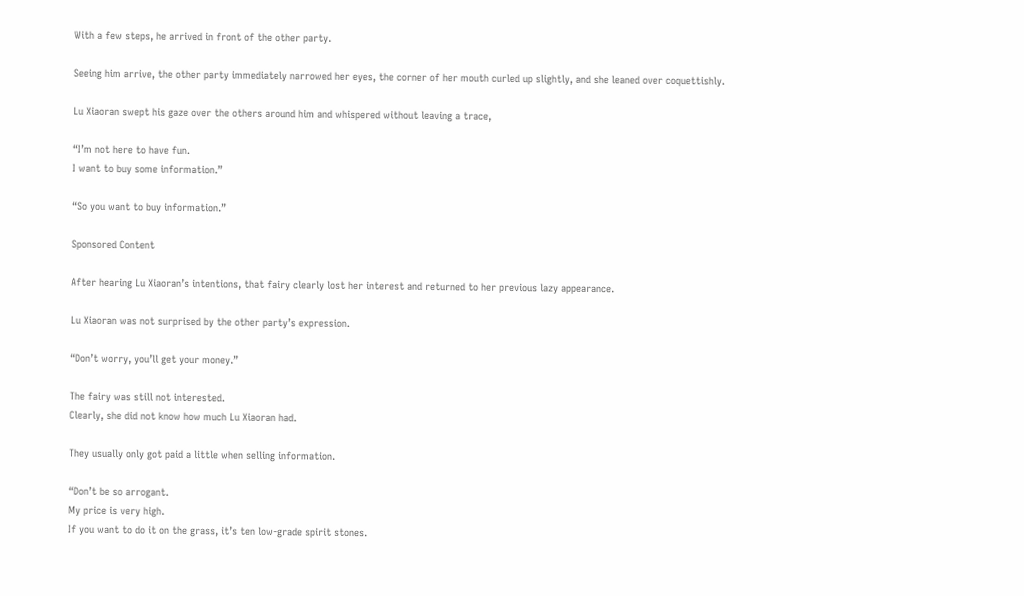With a few steps, he arrived in front of the other party.

Seeing him arrive, the other party immediately narrowed her eyes, the corner of her mouth curled up slightly, and she leaned over coquettishly.

Lu Xiaoran swept his gaze over the others around him and whispered without leaving a trace,

“I’m not here to have fun.
I want to buy some information.”

“So you want to buy information.”

Sponsored Content

After hearing Lu Xiaoran’s intentions, that fairy clearly lost her interest and returned to her previous lazy appearance.

Lu Xiaoran was not surprised by the other party’s expression.

“Don’t worry, you’ll get your money.”

The fairy was still not interested.
Clearly, she did not know how much Lu Xiaoran had.

They usually only got paid a little when selling information.

“Don’t be so arrogant.
My price is very high.
If you want to do it on the grass, it’s ten low-grade spirit stones.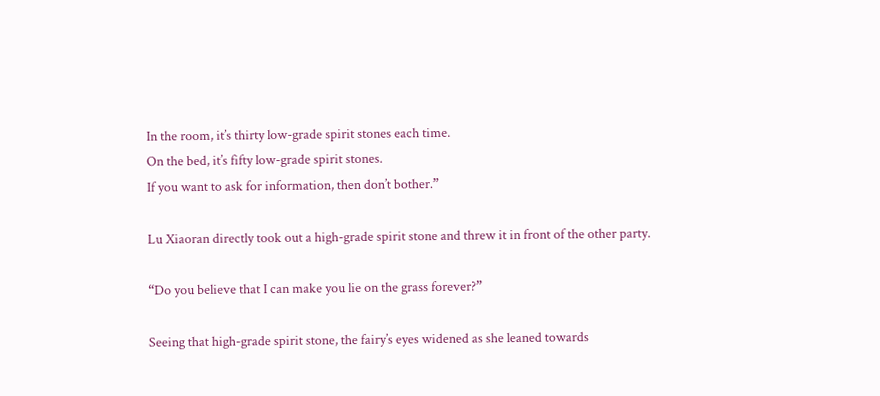In the room, it’s thirty low-grade spirit stones each time.
On the bed, it’s fifty low-grade spirit stones.
If you want to ask for information, then don’t bother.”

Lu Xiaoran directly took out a high-grade spirit stone and threw it in front of the other party.

“Do you believe that I can make you lie on the grass forever?”

Seeing that high-grade spirit stone, the fairy’s eyes widened as she leaned towards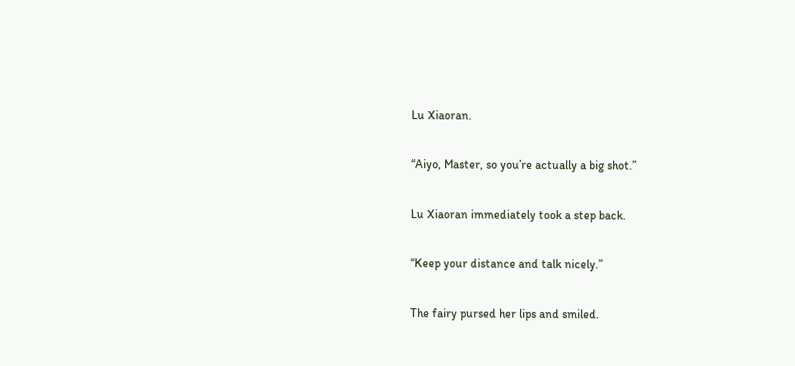Lu Xiaoran.

“Aiyo, Master, so you’re actually a big shot.”

Lu Xiaoran immediately took a step back.

“Keep your distance and talk nicely.”

The fairy pursed her lips and smiled.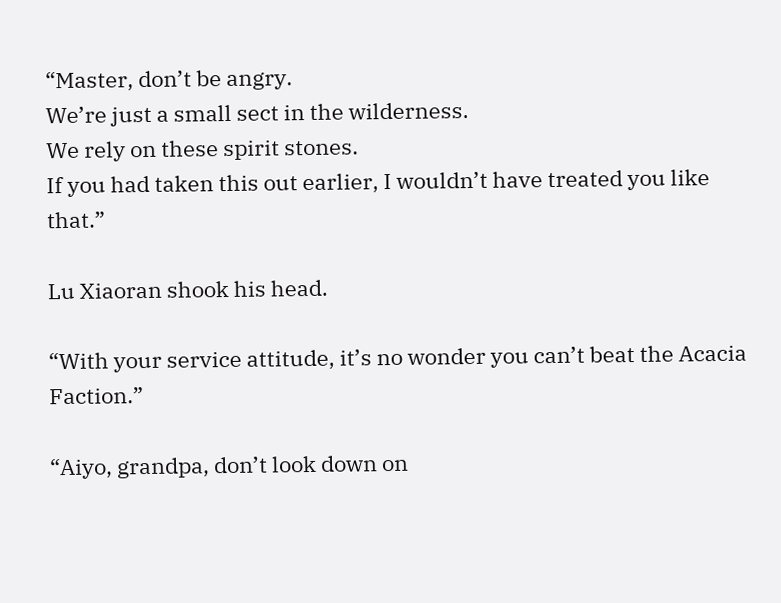“Master, don’t be angry.
We’re just a small sect in the wilderness.
We rely on these spirit stones.
If you had taken this out earlier, I wouldn’t have treated you like that.”

Lu Xiaoran shook his head.

“With your service attitude, it’s no wonder you can’t beat the Acacia Faction.”

“Aiyo, grandpa, don’t look down on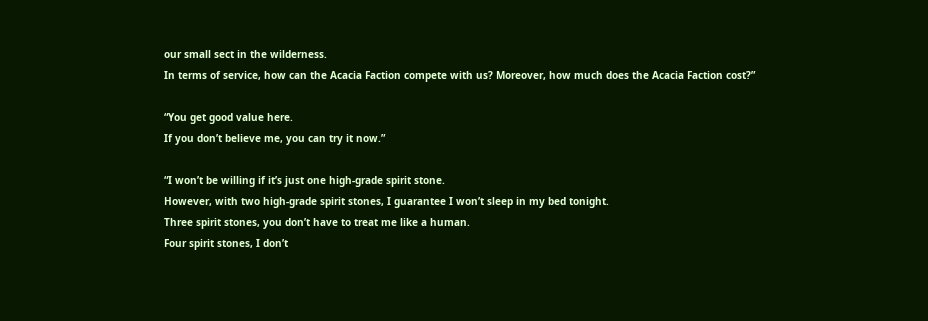our small sect in the wilderness.
In terms of service, how can the Acacia Faction compete with us? Moreover, how much does the Acacia Faction cost?”

“You get good value here.
If you don’t believe me, you can try it now.”

“I won’t be willing if it’s just one high-grade spirit stone.
However, with two high-grade spirit stones, I guarantee I won’t sleep in my bed tonight.
Three spirit stones, you don’t have to treat me like a human.
Four spirit stones, I don’t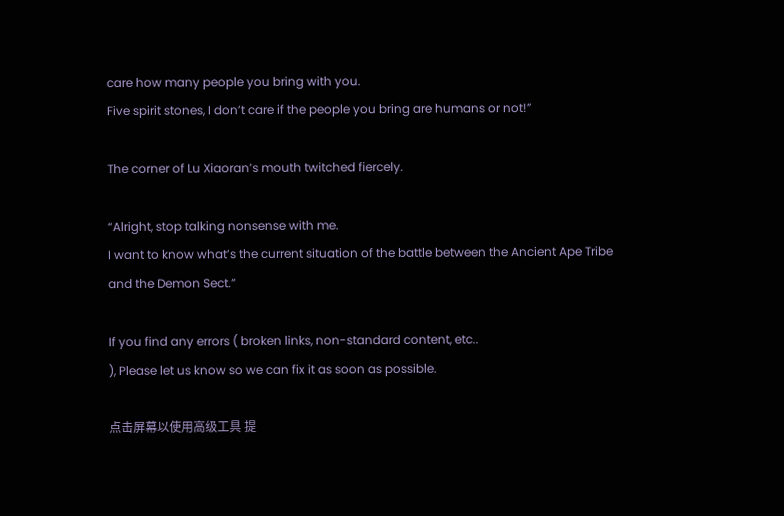care how many people you bring with you.
Five spirit stones, I don’t care if the people you bring are humans or not!”

The corner of Lu Xiaoran’s mouth twitched fiercely.

“Alright, stop talking nonsense with me.
I want to know what’s the current situation of the battle between the Ancient Ape Tribe and the Demon Sect.”

If you find any errors ( broken links, non-standard content, etc..
), Please let us know so we can fix it as soon as possible.

点击屏幕以使用高级工具 提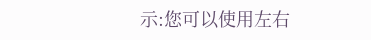示:您可以使用左右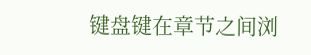键盘键在章节之间浏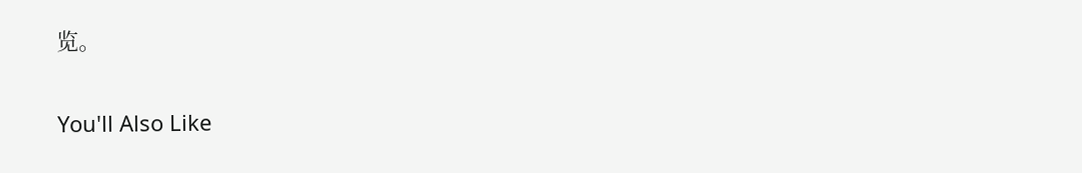览。

You'll Also Like